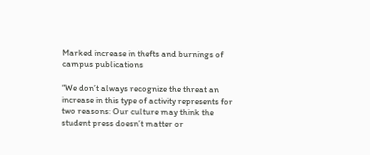Marked increase in thefts and burnings of campus publications

“We don’t always recognize the threat an increase in this type of activity represents for two reasons: Our culture may think the student press doesn’t matter or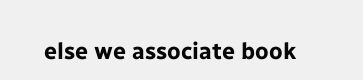else we associate book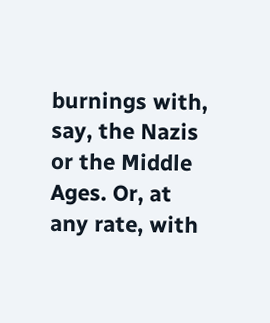burnings with, say, the Nazis or the Middle Ages. Or, at any rate, with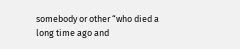somebody or other “who died a long time ago and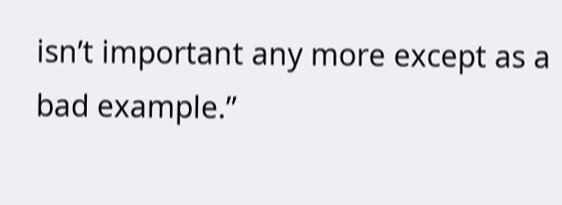isn’t important any more except as a bad example.”